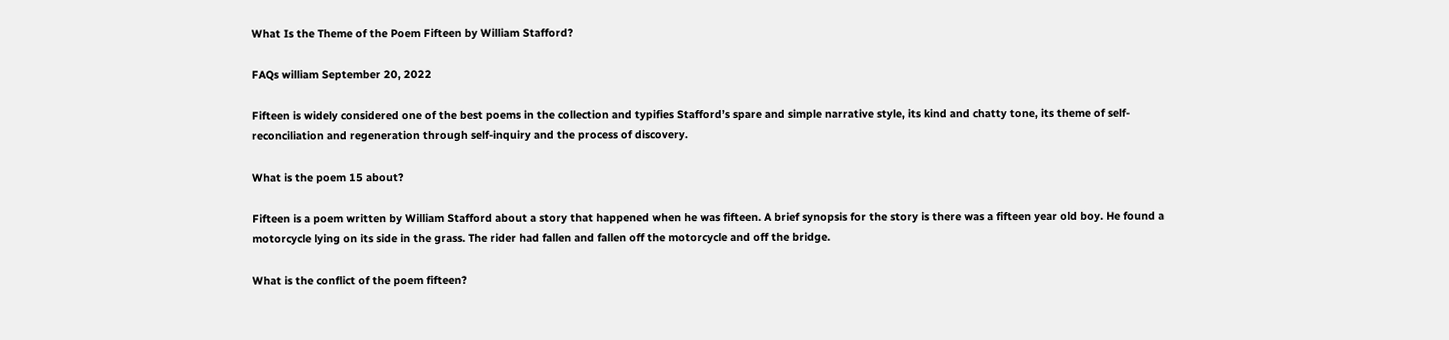What Is the Theme of the Poem Fifteen by William Stafford?

FAQs william September 20, 2022

Fifteen is widely considered one of the best poems in the collection and typifies Stafford’s spare and simple narrative style, its kind and chatty tone, its theme of self-reconciliation and regeneration through self-inquiry and the process of discovery.

What is the poem 15 about?

Fifteen is a poem written by William Stafford about a story that happened when he was fifteen. A brief synopsis for the story is there was a fifteen year old boy. He found a motorcycle lying on its side in the grass. The rider had fallen and fallen off the motorcycle and off the bridge.

What is the conflict of the poem fifteen?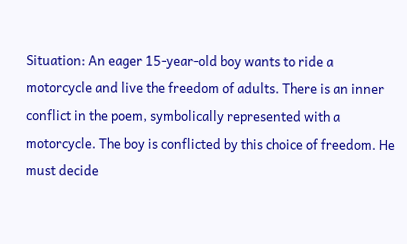Situation: An eager 15-year-old boy wants to ride a motorcycle and live the freedom of adults. There is an inner conflict in the poem, symbolically represented with a motorcycle. The boy is conflicted by this choice of freedom. He must decide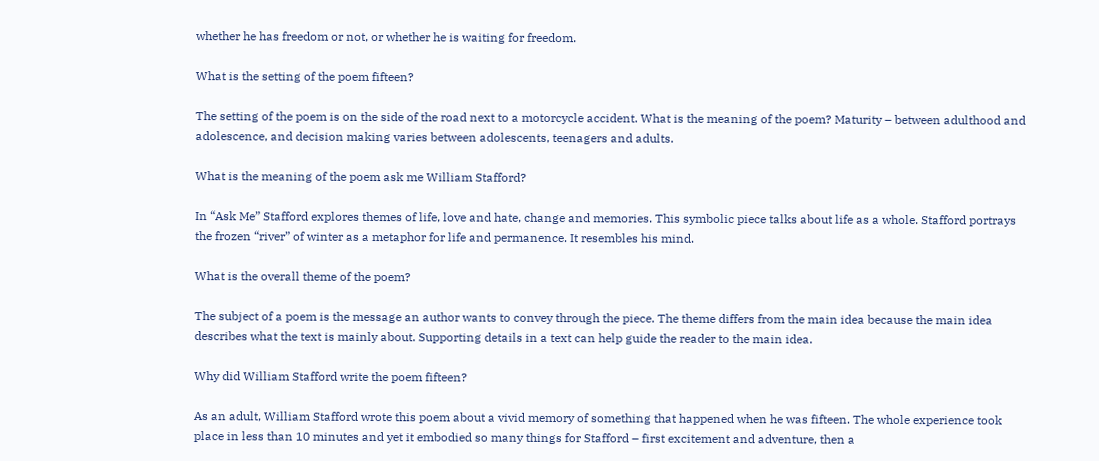whether he has freedom or not, or whether he is waiting for freedom.

What is the setting of the poem fifteen?

The setting of the poem is on the side of the road next to a motorcycle accident. What is the meaning of the poem? Maturity – between adulthood and adolescence, and decision making varies between adolescents, teenagers and adults.

What is the meaning of the poem ask me William Stafford?

In “Ask Me” Stafford explores themes of life, love and hate, change and memories. This symbolic piece talks about life as a whole. Stafford portrays the frozen “river” of winter as a metaphor for life and permanence. It resembles his mind.

What is the overall theme of the poem?

The subject of a poem is the message an author wants to convey through the piece. The theme differs from the main idea because the main idea describes what the text is mainly about. Supporting details in a text can help guide the reader to the main idea.

Why did William Stafford write the poem fifteen?

As an adult, William Stafford wrote this poem about a vivid memory of something that happened when he was fifteen. The whole experience took place in less than 10 minutes and yet it embodied so many things for Stafford – first excitement and adventure, then a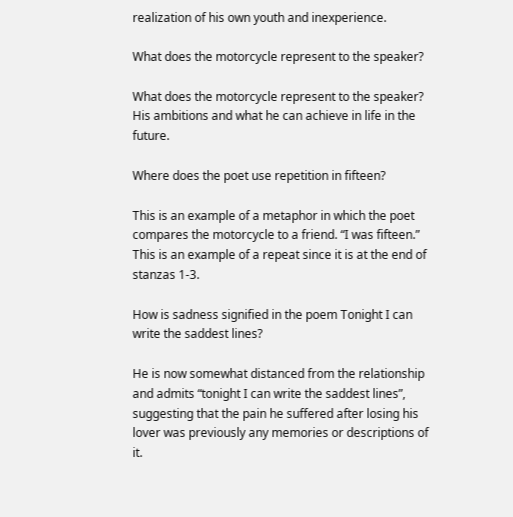realization of his own youth and inexperience.

What does the motorcycle represent to the speaker?

What does the motorcycle represent to the speaker? His ambitions and what he can achieve in life in the future.

Where does the poet use repetition in fifteen?

This is an example of a metaphor in which the poet compares the motorcycle to a friend. “I was fifteen.” This is an example of a repeat since it is at the end of stanzas 1-3.

How is sadness signified in the poem Tonight I can write the saddest lines?

He is now somewhat distanced from the relationship and admits “tonight I can write the saddest lines”, suggesting that the pain he suffered after losing his lover was previously any memories or descriptions of it.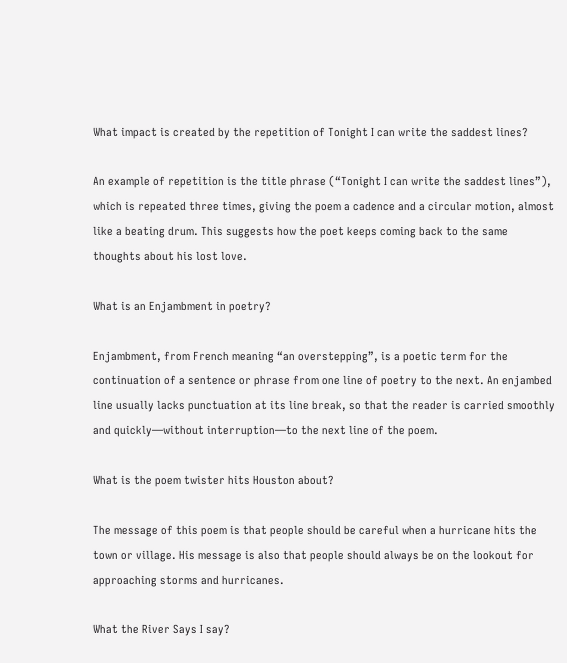What impact is created by the repetition of Tonight I can write the saddest lines?

An example of repetition is the title phrase (“Tonight I can write the saddest lines”), which is repeated three times, giving the poem a cadence and a circular motion, almost like a beating drum. This suggests how the poet keeps coming back to the same thoughts about his lost love.

What is an Enjambment in poetry?

Enjambment, from French meaning “an overstepping”, is a poetic term for the continuation of a sentence or phrase from one line of poetry to the next. An enjambed line usually lacks punctuation at its line break, so that the reader is carried smoothly and quickly—without interruption—to the next line of the poem.

What is the poem twister hits Houston about?

The message of this poem is that people should be careful when a hurricane hits the town or village. His message is also that people should always be on the lookout for approaching storms and hurricanes.

What the River Says I say?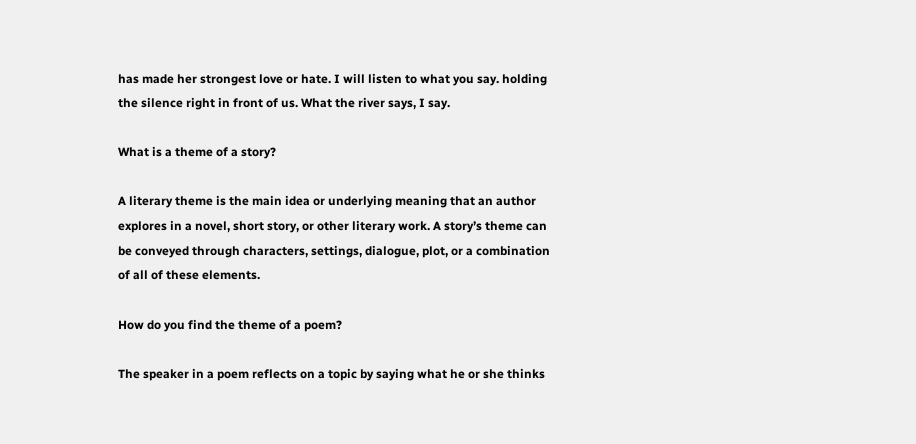has made her strongest love or hate. I will listen to what you say. holding the silence right in front of us. What the river says, I say.

What is a theme of a story?

A literary theme is the main idea or underlying meaning that an author explores in a novel, short story, or other literary work. A story’s theme can be conveyed through characters, settings, dialogue, plot, or a combination of all of these elements.

How do you find the theme of a poem?

The speaker in a poem reflects on a topic by saying what he or she thinks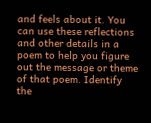and feels about it. You can use these reflections and other details in a poem to help you figure out the message or theme of that poem. Identify the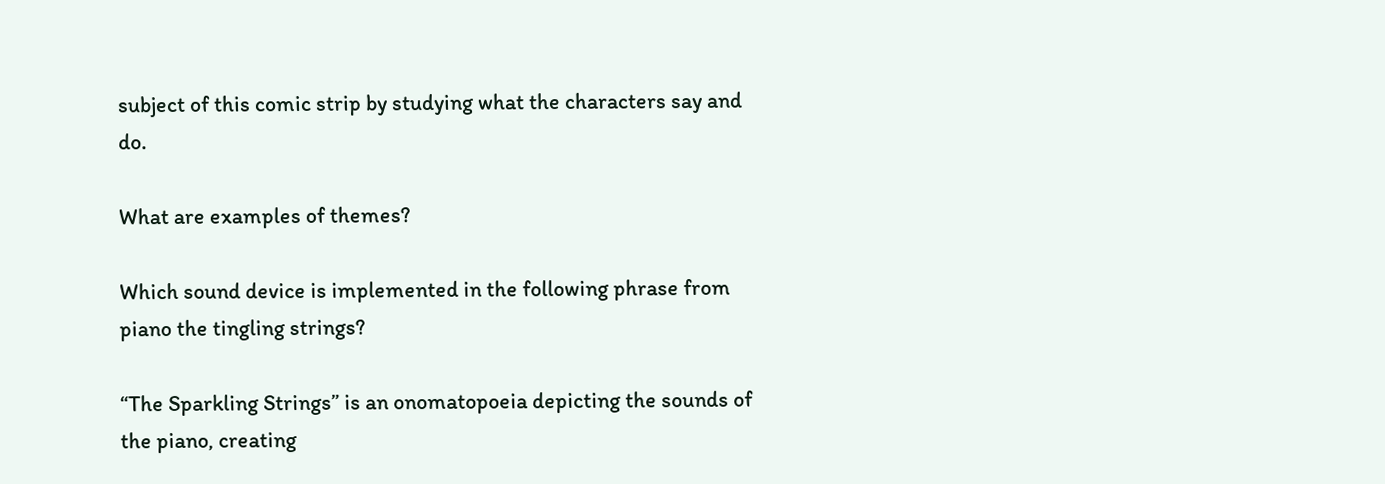subject of this comic strip by studying what the characters say and do.

What are examples of themes?

Which sound device is implemented in the following phrase from piano the tingling strings?

“The Sparkling Strings” is an onomatopoeia depicting the sounds of the piano, creating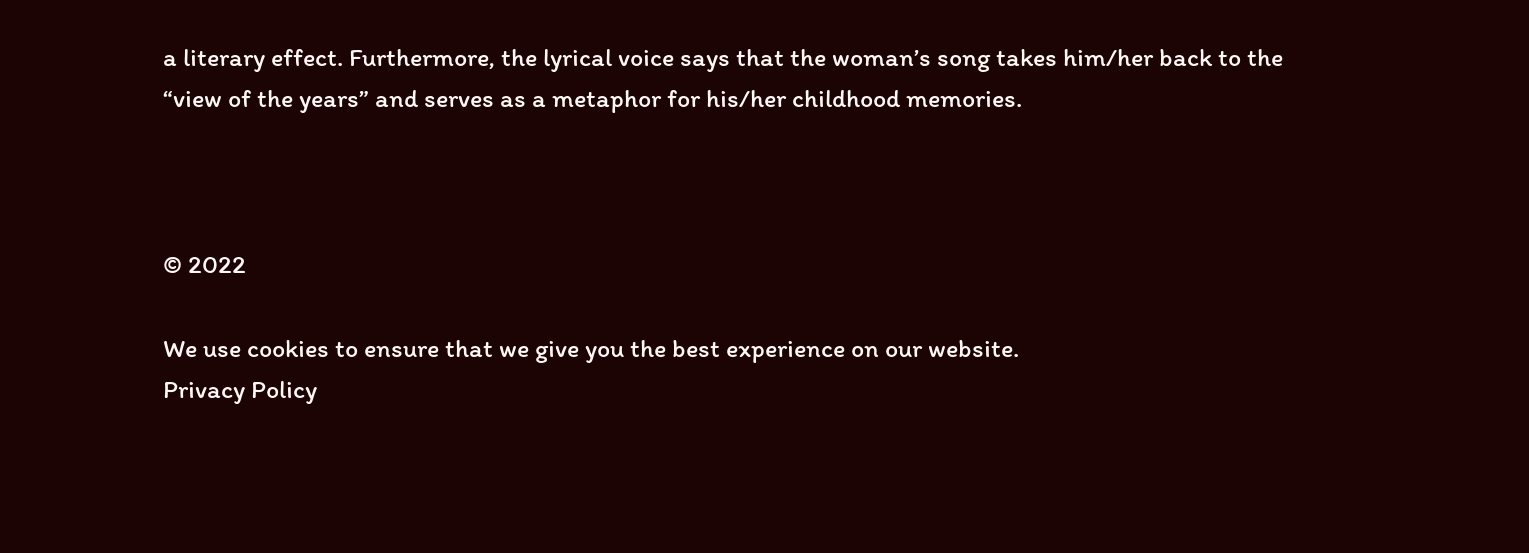a literary effect. Furthermore, the lyrical voice says that the woman’s song takes him/her back to the “view of the years” and serves as a metaphor for his/her childhood memories.



© 2022

We use cookies to ensure that we give you the best experience on our website.
Privacy Policy